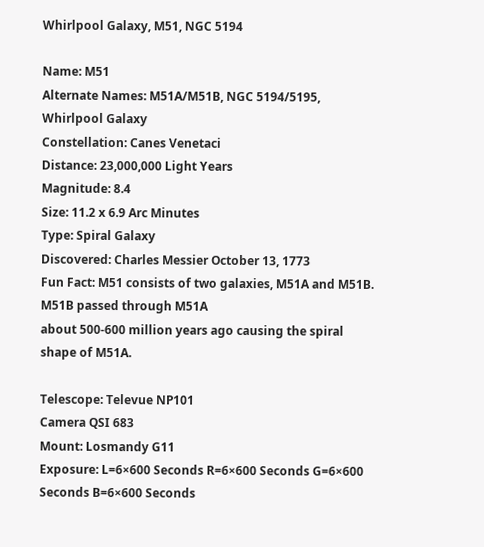Whirlpool Galaxy, M51, NGC 5194

Name: M51
Alternate Names: M51A/M51B, NGC 5194/5195, Whirlpool Galaxy
Constellation: Canes Venetaci
Distance: 23,000,000 Light Years
Magnitude: 8.4
Size: 11.2 x 6.9 Arc Minutes
Type: Spiral Galaxy
Discovered: Charles Messier October 13, 1773
Fun Fact: M51 consists of two galaxies, M51A and M51B. M51B passed through M51A
about 500-600 million years ago causing the spiral shape of M51A.

Telescope: Televue NP101
Camera QSI 683
Mount: Losmandy G11
Exposure: L=6×600 Seconds R=6×600 Seconds G=6×600 Seconds B=6×600 Seconds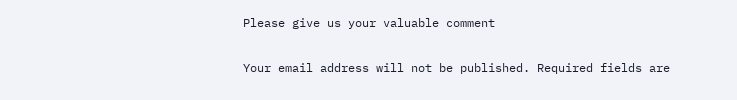Please give us your valuable comment

Your email address will not be published. Required fields are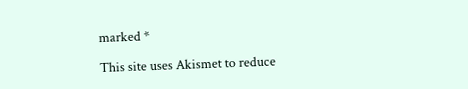marked *

This site uses Akismet to reduce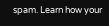spam. Learn how your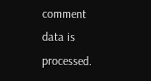comment data is processed.